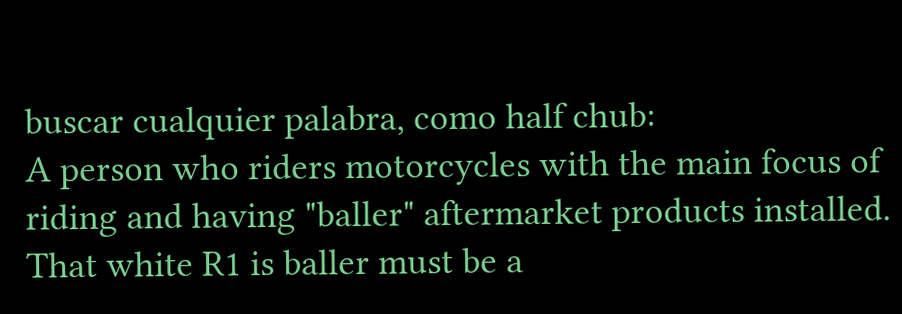buscar cualquier palabra, como half chub:
A person who riders motorcycles with the main focus of riding and having "baller" aftermarket products installed.
That white R1 is baller must be a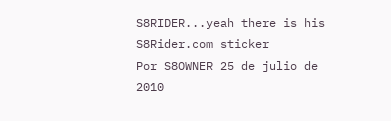S8RIDER...yeah there is his S8Rider.com sticker
Por S8OWNER 25 de julio de 2010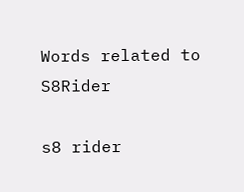Words related to S8Rider

s8 rider